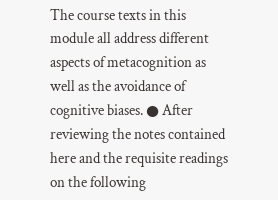The course texts in this module all address different aspects of metacognition as well as the avoidance of cognitive biases. ● After reviewing the notes contained here and the requisite readings on the following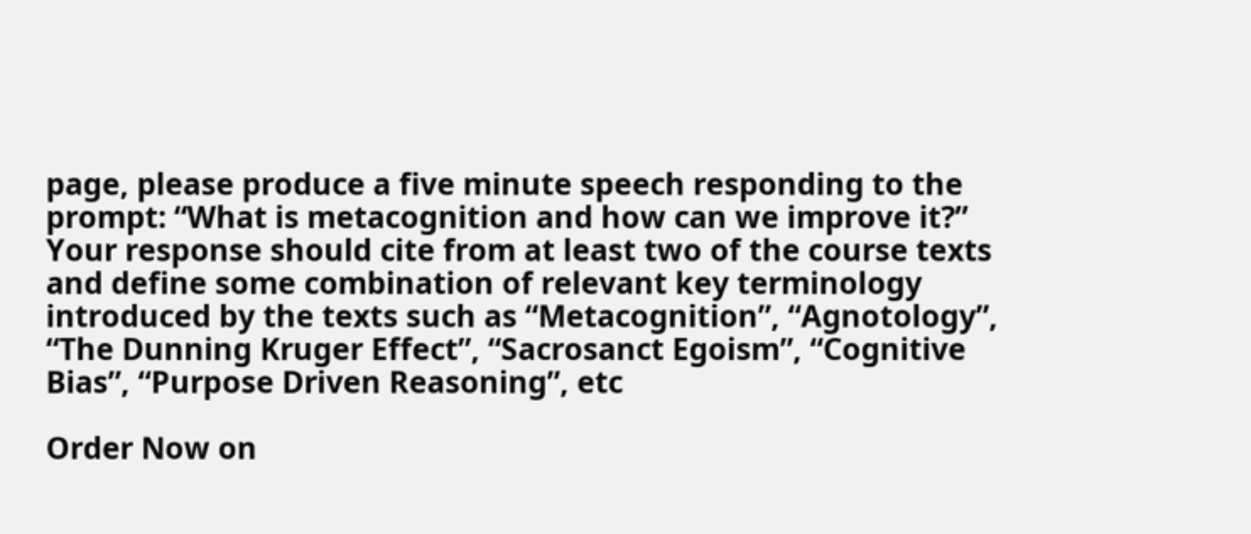page, please produce a five minute speech responding to the prompt: “What is metacognition and how can we improve it?” Your response should cite from at least two of the course texts and define some combination of relevant key terminology introduced by the texts such as “Metacognition”, “Agnotology”, “The Dunning Kruger Effect”, “Sacrosanct Egoism”, “Cognitive Bias”, “Purpose Driven Reasoning”, etc

Order Now on